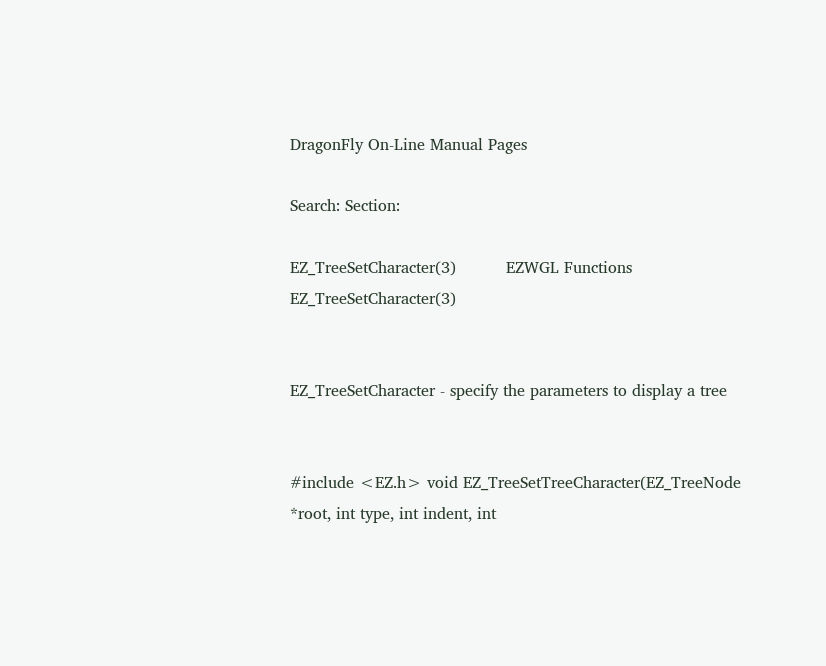DragonFly On-Line Manual Pages

Search: Section:

EZ_TreeSetCharacter(3)          EZWGL Functions         EZ_TreeSetCharacter(3)


EZ_TreeSetCharacter - specify the parameters to display a tree


#include <EZ.h> void EZ_TreeSetTreeCharacter(EZ_TreeNode *root, int type, int indent, int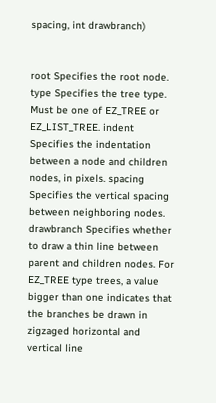spacing, int drawbranch)


root Specifies the root node. type Specifies the tree type. Must be one of EZ_TREE or EZ_LIST_TREE. indent Specifies the indentation between a node and children nodes, in pixels. spacing Specifies the vertical spacing between neighboring nodes. drawbranch Specifies whether to draw a thin line between parent and children nodes. For EZ_TREE type trees, a value bigger than one indicates that the branches be drawn in zigzaged horizontal and vertical line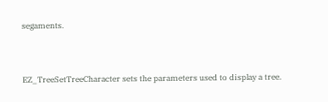segaments.


EZ_TreeSetTreeCharacter sets the parameters used to display a tree.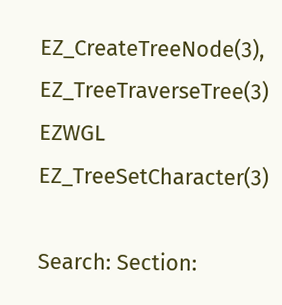EZ_CreateTreeNode(3), EZ_TreeTraverseTree(3) EZWGL EZ_TreeSetCharacter(3)

Search: Section: